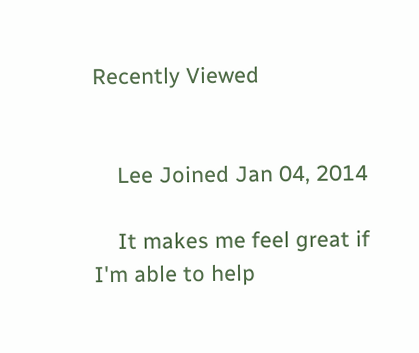Recently Viewed


    Lee Joined Jan 04, 2014

    It makes me feel great if I'm able to help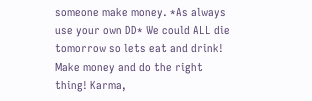someone make money. *As always use your own DD* We could ALL die tomorrow so lets eat and drink! Make money and do the right thing! Karma,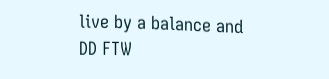live by a balance and DD FTW